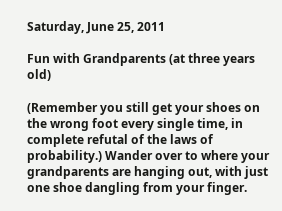Saturday, June 25, 2011

Fun with Grandparents (at three years old)

(Remember you still get your shoes on the wrong foot every single time, in complete refutal of the laws of probability.) Wander over to where your grandparents are hanging out, with just one shoe dangling from your finger.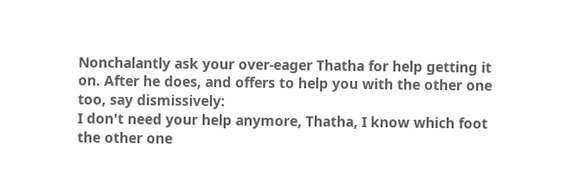Nonchalantly ask your over-eager Thatha for help getting it on. After he does, and offers to help you with the other one too, say dismissively:
I don't need your help anymore, Thatha, I know which foot the other one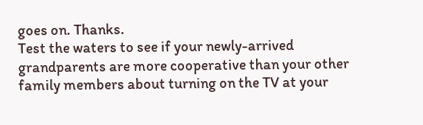goes on. Thanks.
Test the waters to see if your newly-arrived grandparents are more cooperative than your other family members about turning on the TV at your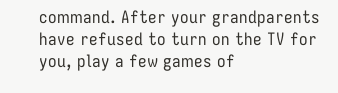command. After your grandparents have refused to turn on the TV for you, play a few games of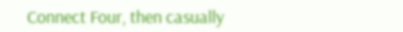Connect Four, then casually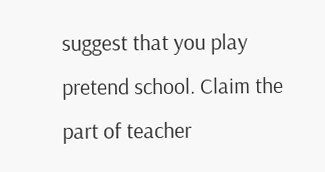suggest that you play pretend school. Claim the part of teacher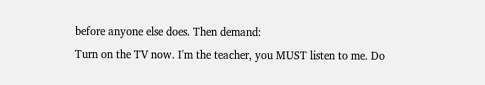before anyone else does. Then demand:
Turn on the TV now. I'm the teacher, you MUST listen to me. Do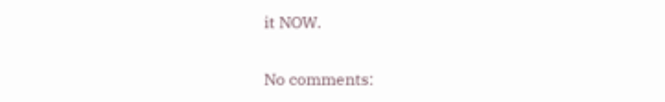it NOW.

No comments: